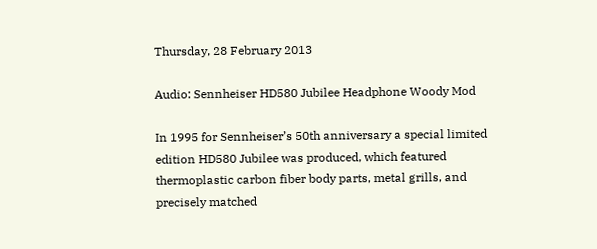Thursday, 28 February 2013

Audio: Sennheiser HD580 Jubilee Headphone Woody Mod

In 1995 for Sennheiser’s 50th anniversary a special limited edition HD580 Jubilee was produced, which featured thermoplastic carbon fiber body parts, metal grills, and precisely matched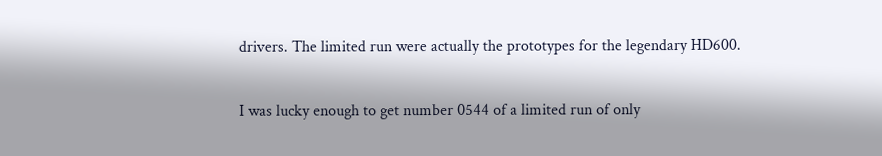drivers. The limited run were actually the prototypes for the legendary HD600.

I was lucky enough to get number 0544 of a limited run of only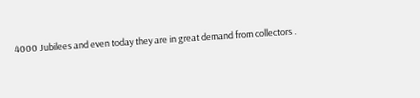4000 Jubilees and even today they are in great demand from collectors .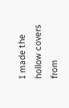I made the hollow covers from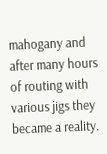mahogany and after many hours of routing with various jigs they became a reality.